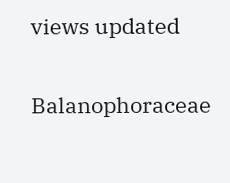views updated

Balanophoraceae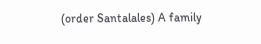(order Santalales) A family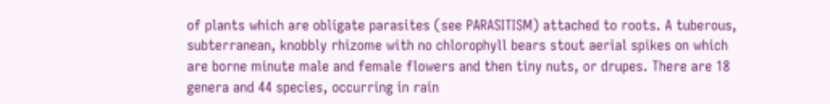of plants which are obligate parasites (see PARASITISM) attached to roots. A tuberous, subterranean, knobbly rhizome with no chlorophyll bears stout aerial spikes on which are borne minute male and female flowers and then tiny nuts, or drupes. There are 18 genera and 44 species, occurring in rain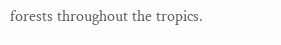forests throughout the tropics.